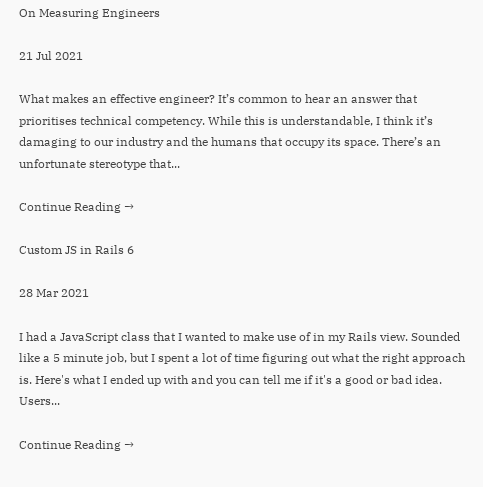On Measuring Engineers

21 Jul 2021

What makes an effective engineer? It’s common to hear an answer that prioritises technical competency. While this is understandable, I think it’s damaging to our industry and the humans that occupy its space. There’s an unfortunate stereotype that...

Continue Reading →

Custom JS in Rails 6

28 Mar 2021

I had a JavaScript class that I wanted to make use of in my Rails view. Sounded like a 5 minute job, but I spent a lot of time figuring out what the right approach is. Here's what I ended up with and you can tell me if it's a good or bad idea. Users...

Continue Reading →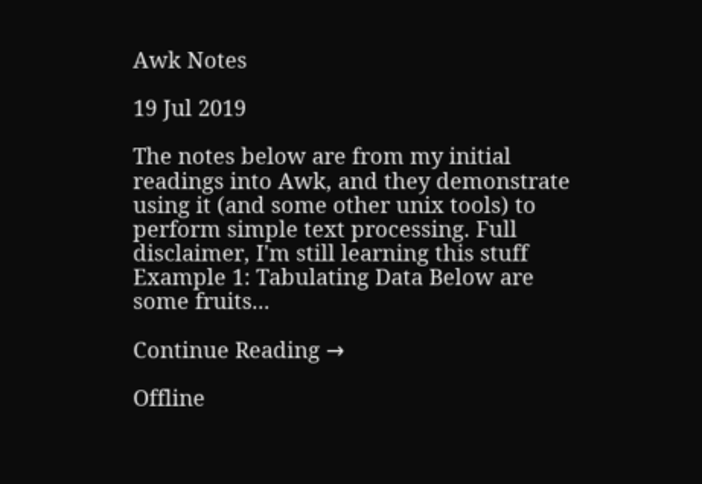Awk Notes

19 Jul 2019

The notes below are from my initial readings into Awk, and they demonstrate using it (and some other unix tools) to perform simple text processing. Full disclaimer, I'm still learning this stuff  Example 1: Tabulating Data Below are some fruits...

Continue Reading →

Offline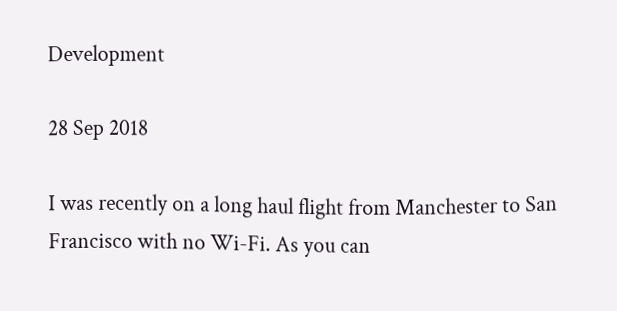Development

28 Sep 2018

I was recently on a long haul flight from Manchester to San Francisco with no Wi-Fi. As you can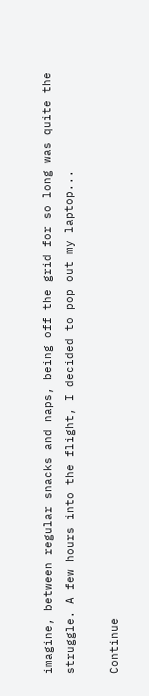imagine, between regular snacks and naps, being off the grid for so long was quite the struggle. A few hours into the flight, I decided to pop out my laptop...

Continue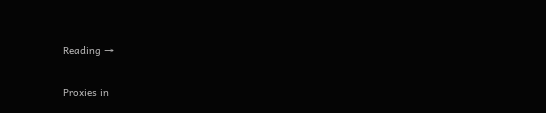Reading →

Proxies in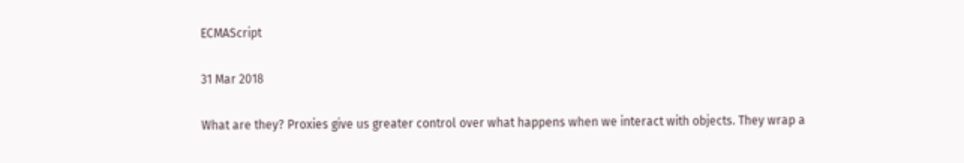ECMAScript

31 Mar 2018

What are they? Proxies give us greater control over what happens when we interact with objects. They wrap a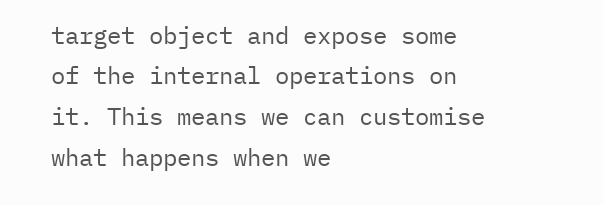target object and expose some of the internal operations on it. This means we can customise what happens when we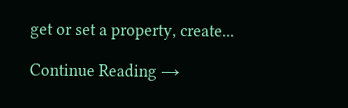get or set a property, create...

Continue Reading →